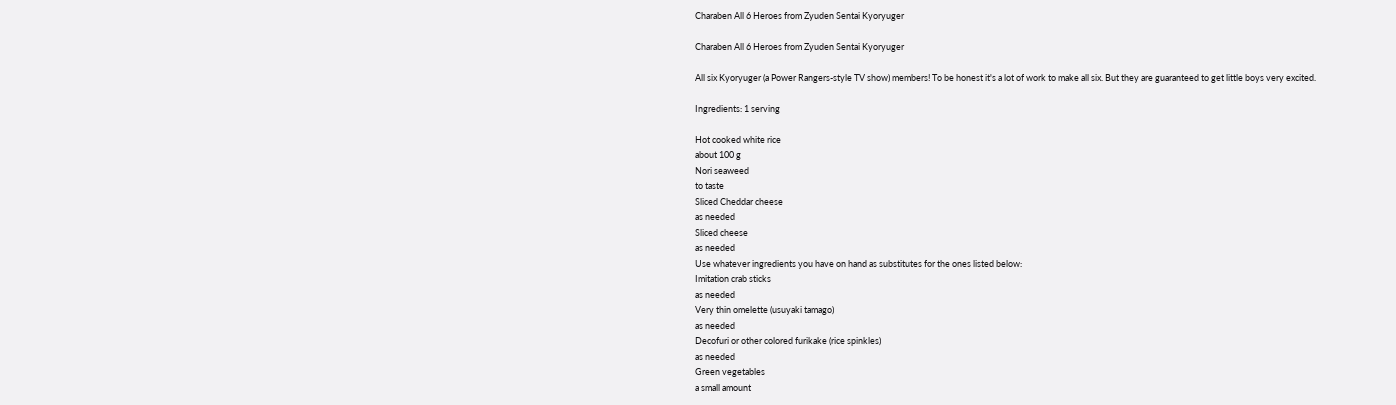Charaben All 6 Heroes from Zyuden Sentai Kyoryuger

Charaben All 6 Heroes from Zyuden Sentai Kyoryuger

All six Kyoryuger (a Power Rangers-style TV show) members! To be honest it's a lot of work to make all six. But they are guaranteed to get little boys very excited.

Ingredients: 1 serving

Hot cooked white rice
about 100 g
Nori seaweed
to taste
Sliced Cheddar cheese
as needed
Sliced cheese
as needed
Use whatever ingredients you have on hand as substitutes for the ones listed below:
Imitation crab sticks
as needed
Very thin omelette (usuyaki tamago)
as needed
Decofuri or other colored furikake (rice spinkles)
as needed
Green vegetables
a small amount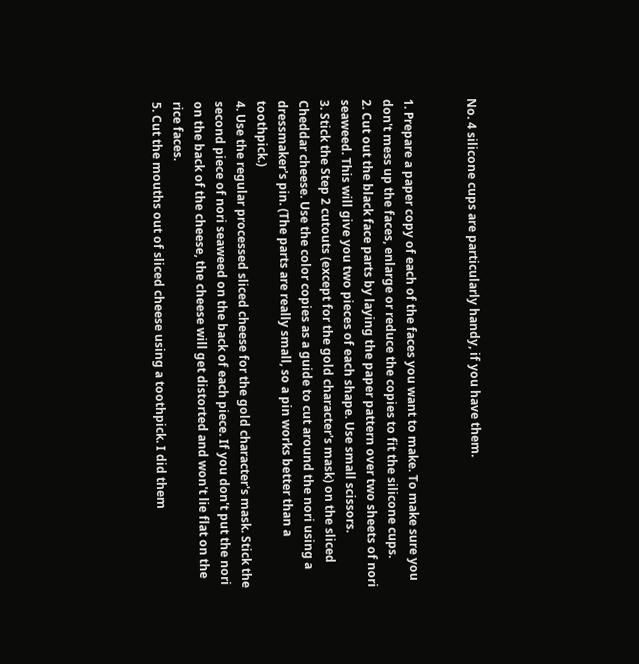No. 4 silicone cups are particularly handy, if you have them.


1. Prepare a paper copy of each of the faces you want to make. To make sure you don't mess up the faces, enlarge or reduce the copies to fit the silicone cups.
2. Cut out the black face parts by laying the paper pattern over two sheets of nori seaweed. This will give you two pieces of each shape. Use small scissors.
3. Stick the Step 2 cutouts (except for the gold character's mask) on the sliced Cheddar cheese. Use the color copies as a guide to cut around the nori using a dressmaker's pin. (The parts are really small, so a pin works better than a toothpick.)
4. Use the regular processed sliced cheese for the gold character's mask. Stick the second piece of nori seaweed on the back of each piece. If you don't put the nori on the back of the cheese, the cheese will get distorted and won't lie flat on the rice faces.
5. Cut the mouths out of sliced cheese using a toothpick. I did them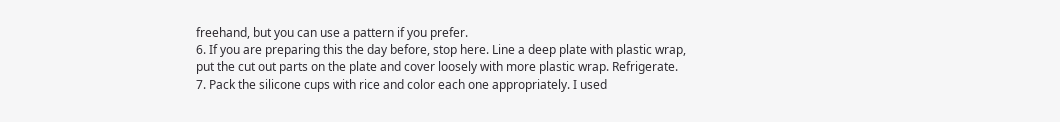freehand, but you can use a pattern if you prefer.
6. If you are preparing this the day before, stop here. Line a deep plate with plastic wrap, put the cut out parts on the plate and cover loosely with more plastic wrap. Refrigerate.
7. Pack the silicone cups with rice and color each one appropriately. I used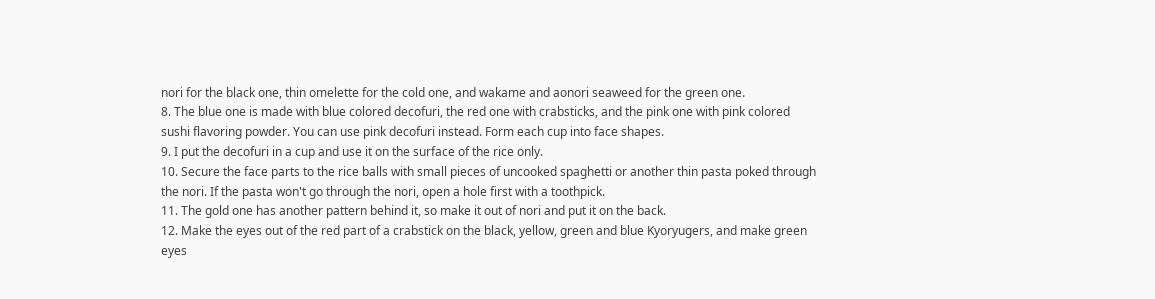nori for the black one, thin omelette for the cold one, and wakame and aonori seaweed for the green one.
8. The blue one is made with blue colored decofuri, the red one with crabsticks, and the pink one with pink colored sushi flavoring powder. You can use pink decofuri instead. Form each cup into face shapes.
9. I put the decofuri in a cup and use it on the surface of the rice only.
10. Secure the face parts to the rice balls with small pieces of uncooked spaghetti or another thin pasta poked through the nori. If the pasta won't go through the nori, open a hole first with a toothpick.
11. The gold one has another pattern behind it, so make it out of nori and put it on the back.
12. Make the eyes out of the red part of a crabstick on the black, yellow, green and blue Kyoryugers, and make green eyes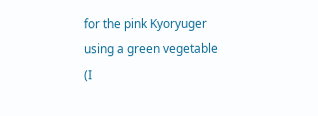for the pink Kyoryuger using a green vegetable (I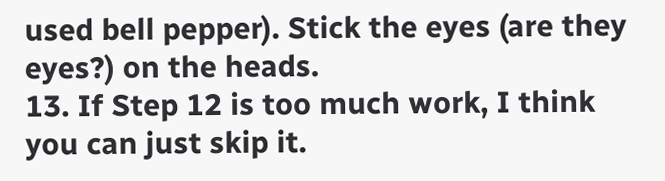used bell pepper). Stick the eyes (are they eyes?) on the heads.
13. If Step 12 is too much work, I think you can just skip it.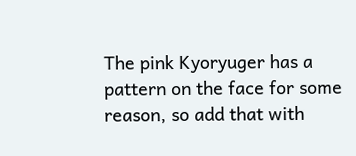The pink Kyoryuger has a pattern on the face for some reason, so add that with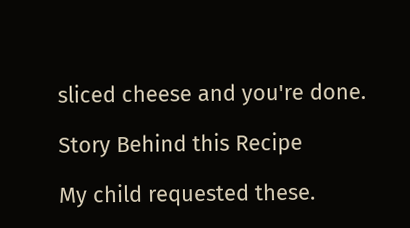sliced cheese and you're done.

Story Behind this Recipe

My child requested these.